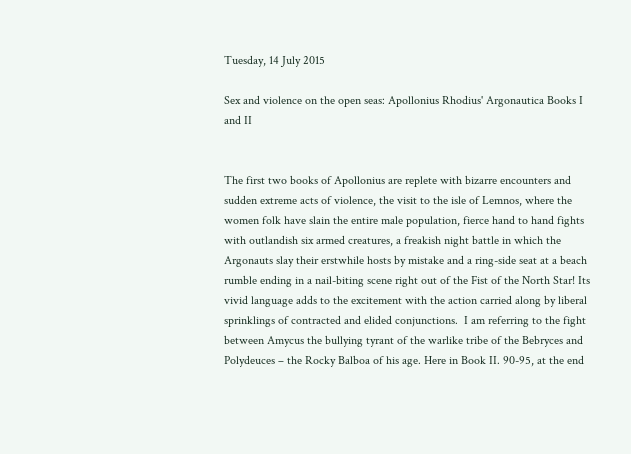Tuesday, 14 July 2015

Sex and violence on the open seas: Apollonius Rhodius' Argonautica Books I and II


The first two books of Apollonius are replete with bizarre encounters and sudden extreme acts of violence, the visit to the isle of Lemnos, where the women folk have slain the entire male population, fierce hand to hand fights with outlandish six armed creatures, a freakish night battle in which the Argonauts slay their erstwhile hosts by mistake and a ring-side seat at a beach rumble ending in a nail-biting scene right out of the Fist of the North Star! Its vivid language adds to the excitement with the action carried along by liberal sprinklings of contracted and elided conjunctions.  I am referring to the fight between Amycus the bullying tyrant of the warlike tribe of the Bebryces and Polydeuces – the Rocky Balboa of his age. Here in Book II. 90-95, at the end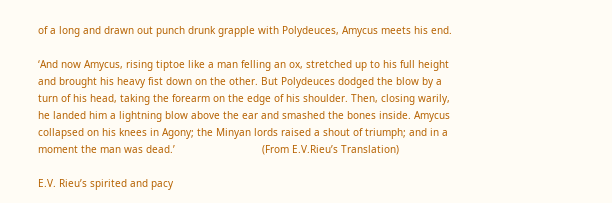of a long and drawn out punch drunk grapple with Polydeuces, Amycus meets his end.

‘And now Amycus, rising tiptoe like a man felling an ox, stretched up to his full height and brought his heavy fist down on the other. But Polydeuces dodged the blow by a turn of his head, taking the forearm on the edge of his shoulder. Then, closing warily, he landed him a lightning blow above the ear and smashed the bones inside. Amycus collapsed on his knees in Agony; the Minyan lords raised a shout of triumph; and in a moment the man was dead.’                             (From E.V.Rieu’s Translation)

E.V. Rieu’s spirited and pacy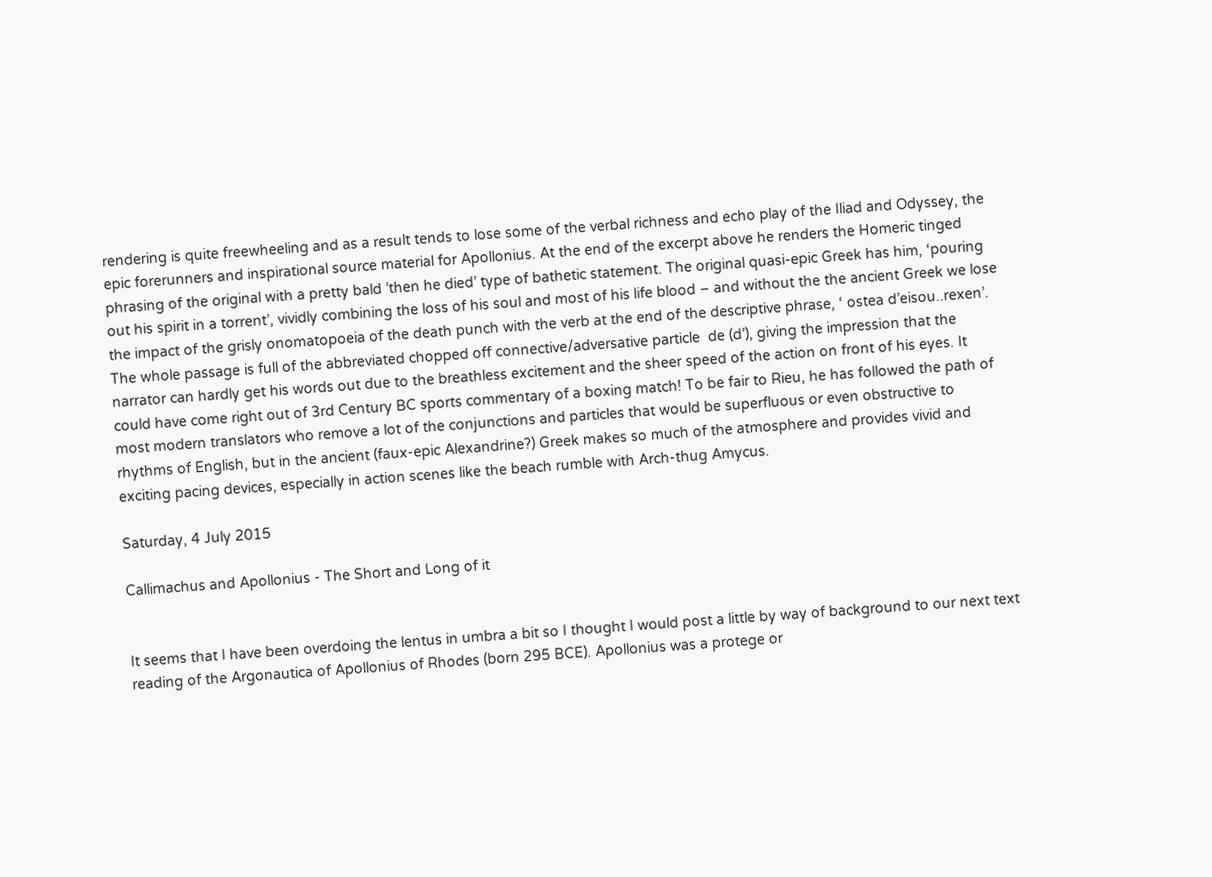rendering is quite freewheeling and as a result tends to lose some of the verbal richness and echo play of the Iliad and Odyssey, the epic forerunners and inspirational source material for Apollonius. At the end of the excerpt above he renders the Homeric tinged phrasing of the original with a pretty bald ’then he died’ type of bathetic statement. The original quasi-epic Greek has him, ‘pouring out his spirit in a torrent’, vividly combining the loss of his soul and most of his life blood – and without the the ancient Greek we lose the impact of the grisly onomatopoeia of the death punch with the verb at the end of the descriptive phrase, ‘ ostea d’eisou..rexen’. The whole passage is full of the abbreviated chopped off connective/adversative particle  de (d’), giving the impression that the narrator can hardly get his words out due to the breathless excitement and the sheer speed of the action on front of his eyes. It could have come right out of 3rd Century BC sports commentary of a boxing match! To be fair to Rieu, he has followed the path of most modern translators who remove a lot of the conjunctions and particles that would be superfluous or even obstructive to rhythms of English, but in the ancient (faux-epic Alexandrine?) Greek makes so much of the atmosphere and provides vivid and exciting pacing devices, especially in action scenes like the beach rumble with Arch-thug Amycus.

Saturday, 4 July 2015

Callimachus and Apollonius - The Short and Long of it


It seems that I have been overdoing the lentus in umbra a bit so I thought I would post a little by way of background to our next text reading of the Argonautica of Apollonius of Rhodes (born 295 BCE). Apollonius was a protege or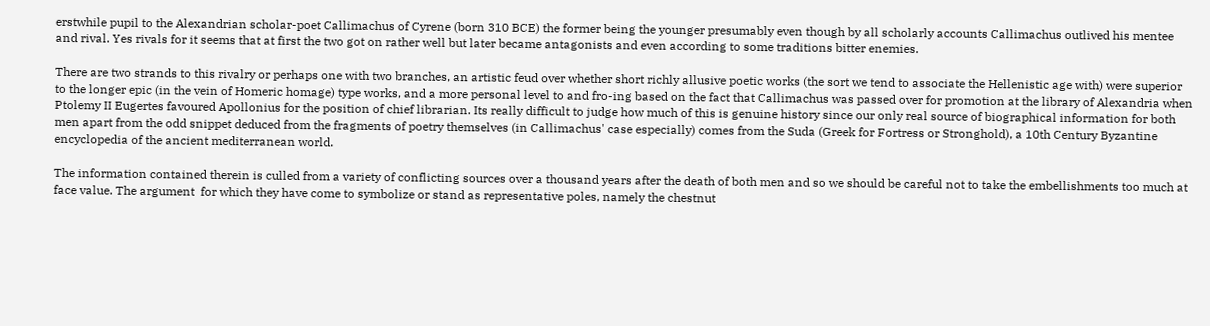erstwhile pupil to the Alexandrian scholar-poet Callimachus of Cyrene (born 310 BCE) the former being the younger presumably even though by all scholarly accounts Callimachus outlived his mentee and rival. Yes rivals for it seems that at first the two got on rather well but later became antagonists and even according to some traditions bitter enemies.

There are two strands to this rivalry or perhaps one with two branches, an artistic feud over whether short richly allusive poetic works (the sort we tend to associate the Hellenistic age with) were superior to the longer epic (in the vein of Homeric homage) type works, and a more personal level to and fro-ing based on the fact that Callimachus was passed over for promotion at the library of Alexandria when Ptolemy II Eugertes favoured Apollonius for the position of chief librarian. Its really difficult to judge how much of this is genuine history since our only real source of biographical information for both men apart from the odd snippet deduced from the fragments of poetry themselves (in Callimachus' case especially) comes from the Suda (Greek for Fortress or Stronghold), a 10th Century Byzantine encyclopedia of the ancient mediterranean world.

The information contained therein is culled from a variety of conflicting sources over a thousand years after the death of both men and so we should be careful not to take the embellishments too much at face value. The argument  for which they have come to symbolize or stand as representative poles, namely the chestnut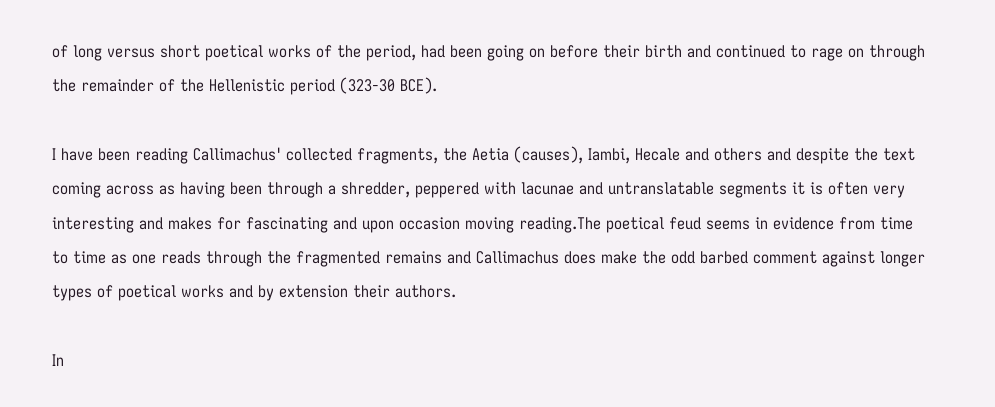of long versus short poetical works of the period, had been going on before their birth and continued to rage on through the remainder of the Hellenistic period (323-30 BCE).

I have been reading Callimachus' collected fragments, the Aetia (causes), Iambi, Hecale and others and despite the text coming across as having been through a shredder, peppered with lacunae and untranslatable segments it is often very interesting and makes for fascinating and upon occasion moving reading.The poetical feud seems in evidence from time to time as one reads through the fragmented remains and Callimachus does make the odd barbed comment against longer types of poetical works and by extension their authors.

In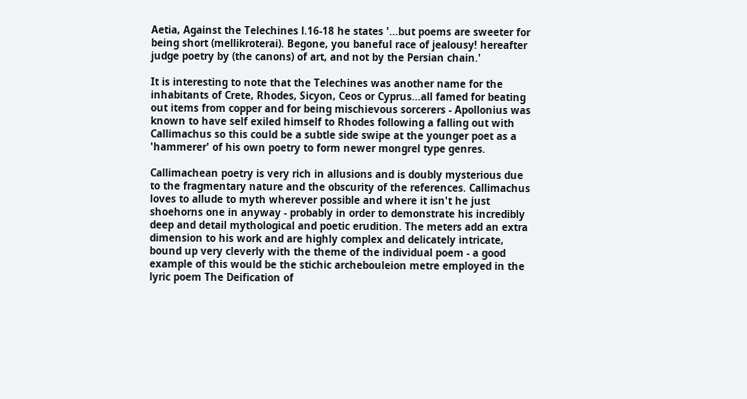Aetia, Against the Telechines l.16-18 he states '...but poems are sweeter for being short (mellikroterai). Begone, you baneful race of jealousy! hereafter judge poetry by (the canons) of art, and not by the Persian chain.'

It is interesting to note that the Telechines was another name for the inhabitants of Crete, Rhodes, Sicyon, Ceos or Cyprus...all famed for beating out items from copper and for being mischievous sorcerers - Apollonius was known to have self exiled himself to Rhodes following a falling out with Callimachus so this could be a subtle side swipe at the younger poet as a 'hammerer' of his own poetry to form newer mongrel type genres.

Callimachean poetry is very rich in allusions and is doubly mysterious due to the fragmentary nature and the obscurity of the references. Callimachus loves to allude to myth wherever possible and where it isn't he just shoehorns one in anyway - probably in order to demonstrate his incredibly deep and detail mythological and poetic erudition. The meters add an extra dimension to his work and are highly complex and delicately intricate, bound up very cleverly with the theme of the individual poem - a good example of this would be the stichic archebouleion metre employed in the lyric poem The Deification of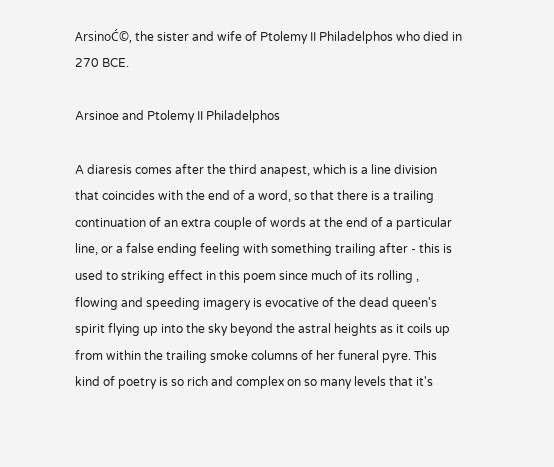ArsinoĆ©, the sister and wife of Ptolemy II Philadelphos who died in 270 BCE.

Arsinoe and Ptolemy II Philadelphos

A diaresis comes after the third anapest, which is a line division that coincides with the end of a word, so that there is a trailing continuation of an extra couple of words at the end of a particular line, or a false ending feeling with something trailing after - this is used to striking effect in this poem since much of its rolling , flowing and speeding imagery is evocative of the dead queen's spirit flying up into the sky beyond the astral heights as it coils up from within the trailing smoke columns of her funeral pyre. This kind of poetry is so rich and complex on so many levels that it's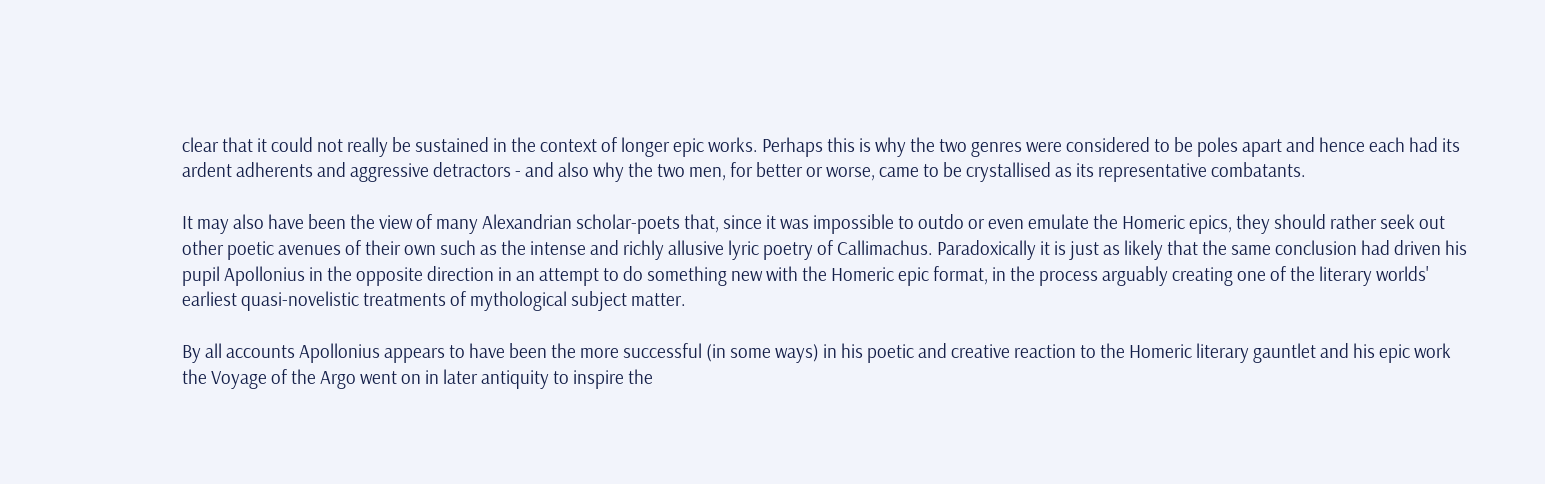clear that it could not really be sustained in the context of longer epic works. Perhaps this is why the two genres were considered to be poles apart and hence each had its ardent adherents and aggressive detractors - and also why the two men, for better or worse, came to be crystallised as its representative combatants.

It may also have been the view of many Alexandrian scholar-poets that, since it was impossible to outdo or even emulate the Homeric epics, they should rather seek out other poetic avenues of their own such as the intense and richly allusive lyric poetry of Callimachus. Paradoxically it is just as likely that the same conclusion had driven his pupil Apollonius in the opposite direction in an attempt to do something new with the Homeric epic format, in the process arguably creating one of the literary worlds' earliest quasi-novelistic treatments of mythological subject matter.

By all accounts Apollonius appears to have been the more successful (in some ways) in his poetic and creative reaction to the Homeric literary gauntlet and his epic work the Voyage of the Argo went on in later antiquity to inspire the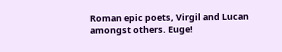Roman epic poets, Virgil and Lucan amongst others. Euge!